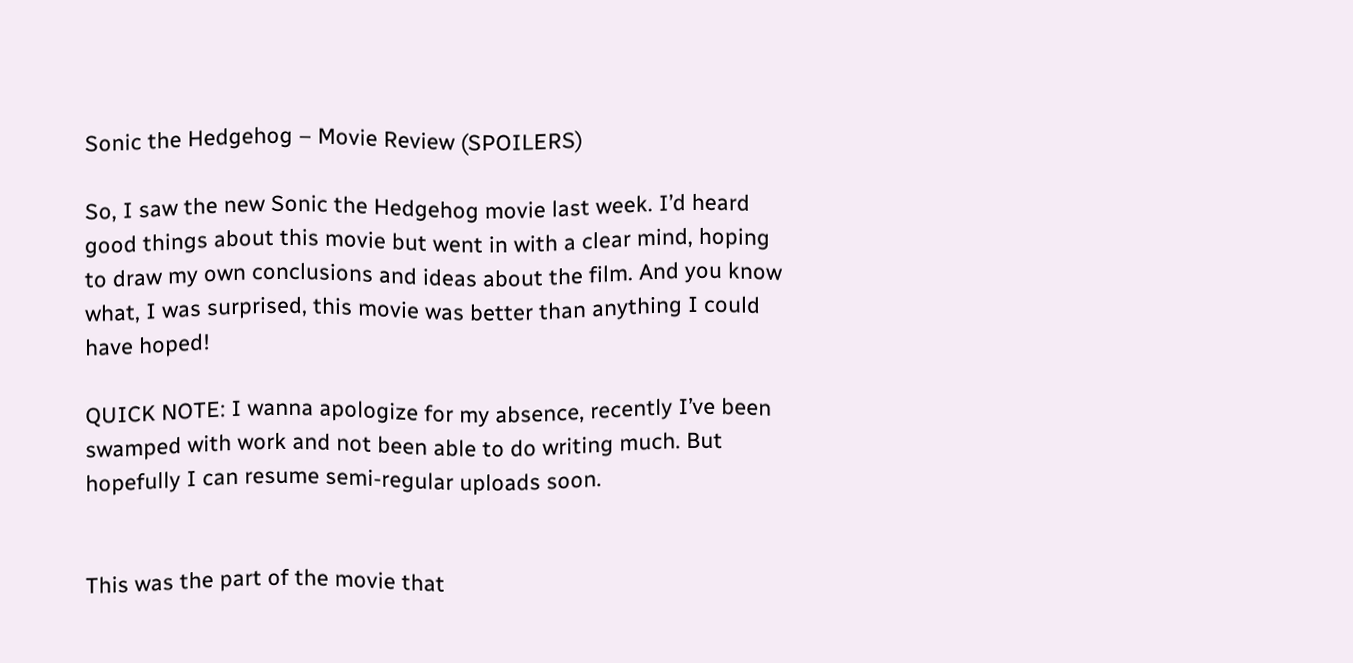Sonic the Hedgehog – Movie Review (SPOILERS)

So, I saw the new Sonic the Hedgehog movie last week. I’d heard good things about this movie but went in with a clear mind, hoping to draw my own conclusions and ideas about the film. And you know what, I was surprised, this movie was better than anything I could have hoped!

QUICK NOTE: I wanna apologize for my absence, recently I’ve been swamped with work and not been able to do writing much. But hopefully I can resume semi-regular uploads soon.


This was the part of the movie that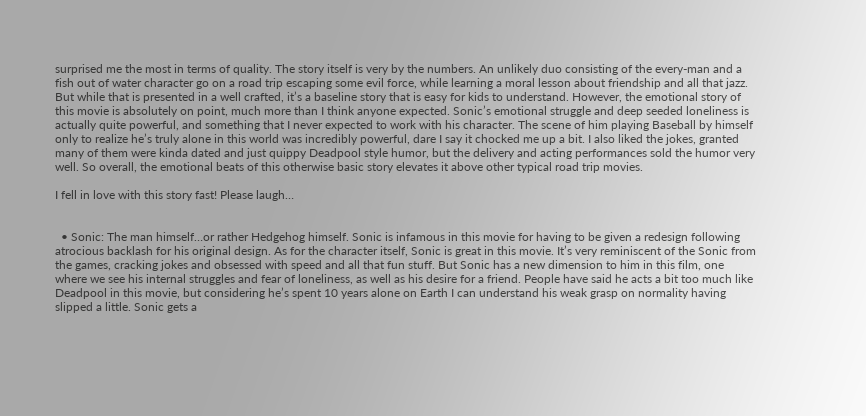surprised me the most in terms of quality. The story itself is very by the numbers. An unlikely duo consisting of the every-man and a fish out of water character go on a road trip escaping some evil force, while learning a moral lesson about friendship and all that jazz. But while that is presented in a well crafted, it’s a baseline story that is easy for kids to understand. However, the emotional story of this movie is absolutely on point, much more than I think anyone expected. Sonic’s emotional struggle and deep seeded loneliness is actually quite powerful, and something that I never expected to work with his character. The scene of him playing Baseball by himself only to realize he’s truly alone in this world was incredibly powerful, dare I say it chocked me up a bit. I also liked the jokes, granted many of them were kinda dated and just quippy Deadpool style humor, but the delivery and acting performances sold the humor very well. So overall, the emotional beats of this otherwise basic story elevates it above other typical road trip movies.

I fell in love with this story fast! Please laugh…


  • Sonic: The man himself…or rather Hedgehog himself. Sonic is infamous in this movie for having to be given a redesign following atrocious backlash for his original design. As for the character itself, Sonic is great in this movie. It’s very reminiscent of the Sonic from the games, cracking jokes and obsessed with speed and all that fun stuff. But Sonic has a new dimension to him in this film, one where we see his internal struggles and fear of loneliness, as well as his desire for a friend. People have said he acts a bit too much like Deadpool in this movie, but considering he’s spent 10 years alone on Earth I can understand his weak grasp on normality having slipped a little. Sonic gets a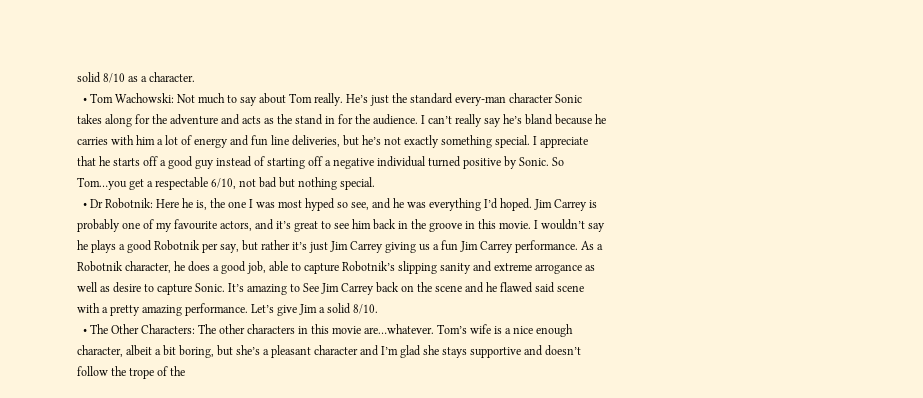solid 8/10 as a character.
  • Tom Wachowski: Not much to say about Tom really. He’s just the standard every-man character Sonic takes along for the adventure and acts as the stand in for the audience. I can’t really say he’s bland because he carries with him a lot of energy and fun line deliveries, but he’s not exactly something special. I appreciate that he starts off a good guy instead of starting off a negative individual turned positive by Sonic. So Tom…you get a respectable 6/10, not bad but nothing special.
  • Dr Robotnik: Here he is, the one I was most hyped so see, and he was everything I’d hoped. Jim Carrey is probably one of my favourite actors, and it’s great to see him back in the groove in this movie. I wouldn’t say he plays a good Robotnik per say, but rather it’s just Jim Carrey giving us a fun Jim Carrey performance. As a Robotnik character, he does a good job, able to capture Robotnik’s slipping sanity and extreme arrogance as well as desire to capture Sonic. It’s amazing to See Jim Carrey back on the scene and he flawed said scene with a pretty amazing performance. Let’s give Jim a solid 8/10.
  • The Other Characters: The other characters in this movie are…whatever. Tom’s wife is a nice enough character, albeit a bit boring, but she’s a pleasant character and I’m glad she stays supportive and doesn’t follow the trope of the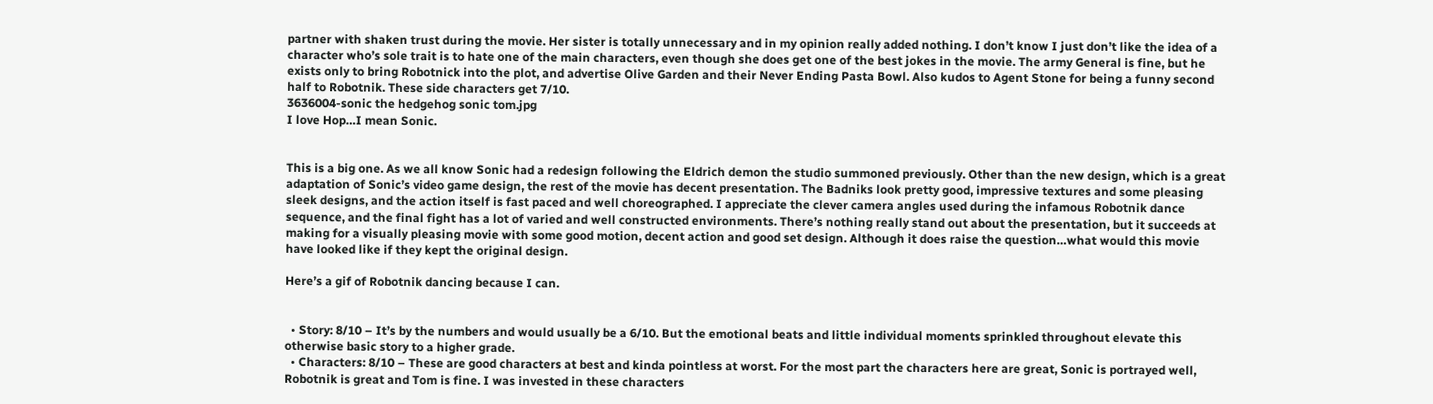partner with shaken trust during the movie. Her sister is totally unnecessary and in my opinion really added nothing. I don’t know I just don’t like the idea of a character who’s sole trait is to hate one of the main characters, even though she does get one of the best jokes in the movie. The army General is fine, but he exists only to bring Robotnick into the plot, and advertise Olive Garden and their Never Ending Pasta Bowl. Also kudos to Agent Stone for being a funny second half to Robotnik. These side characters get 7/10.
3636004-sonic the hedgehog sonic tom.jpg
I love Hop…I mean Sonic.


This is a big one. As we all know Sonic had a redesign following the Eldrich demon the studio summoned previously. Other than the new design, which is a great adaptation of Sonic’s video game design, the rest of the movie has decent presentation. The Badniks look pretty good, impressive textures and some pleasing sleek designs, and the action itself is fast paced and well choreographed. I appreciate the clever camera angles used during the infamous Robotnik dance sequence, and the final fight has a lot of varied and well constructed environments. There’s nothing really stand out about the presentation, but it succeeds at making for a visually pleasing movie with some good motion, decent action and good set design. Although it does raise the question…what would this movie have looked like if they kept the original design.

Here’s a gif of Robotnik dancing because I can.


  • Story: 8/10 – It’s by the numbers and would usually be a 6/10. But the emotional beats and little individual moments sprinkled throughout elevate this otherwise basic story to a higher grade.
  • Characters: 8/10 – These are good characters at best and kinda pointless at worst. For the most part the characters here are great, Sonic is portrayed well, Robotnik is great and Tom is fine. I was invested in these characters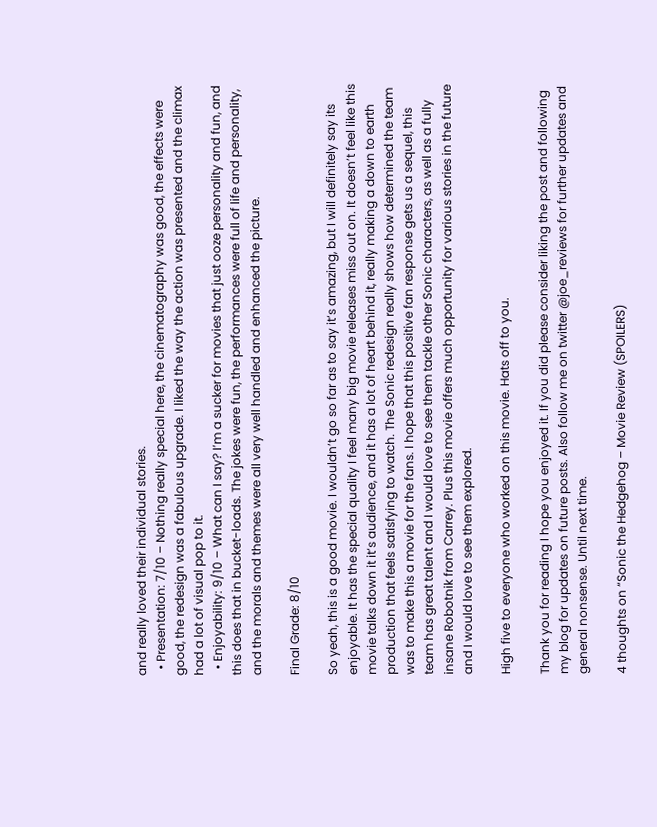and really loved their individual stories.
  • Presentation: 7/10 – Nothing really special here, the cinematography was good, the effects were good, the redesign was a fabulous upgrade. I liked the way the action was presented and the climax had a lot of visual pop to it.
  • Enjoyability: 9/10 – What can I say? I’m a sucker for movies that just ooze personality and fun, and this does that in bucket-loads. The jokes were fun, the performances were full of life and personality, and the morals and themes were all very well handled and enhanced the picture.

Final Grade: 8/10

So yeah, this is a good movie. I wouldn’t go so far as to say it’s amazing, but I will definitely say its enjoyable. It has the special quality I feel many big movie releases miss out on. It doesn’t feel like this movie talks down it it’s audience, and it has a lot of heart behind it, really making a down to earth production that feels satisfying to watch. The Sonic redesign really shows how determined the team was to make this a movie for the fans. I hope that this positive fan response gets us a sequel, this team has great talent and I would love to see them tackle other Sonic characters, as well as a fully insane Robotnik from Carrey. Plus this movie offers much opportunity for various stories in the future and I would love to see them explored.

High five to everyone who worked on this movie. Hats off to you.

Thank you for reading I hope you enjoyed it. If you did please consider liking the post and following my blog for updates on future posts. Also follow me on twitter @joe_reviews for further updates and general nonsense. Until next time.

4 thoughts on “Sonic the Hedgehog – Movie Review (SPOILERS)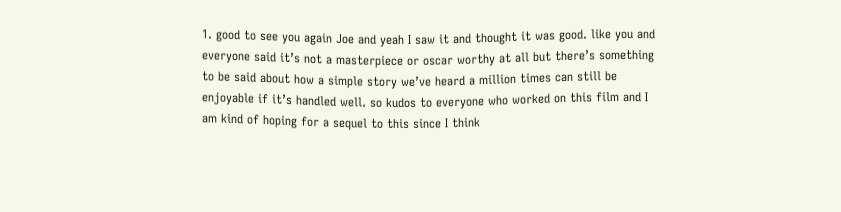1. good to see you again Joe and yeah I saw it and thought it was good. like you and everyone said it’s not a masterpiece or oscar worthy at all but there’s something to be said about how a simple story we’ve heard a million times can still be enjoyable if it’s handled well. so kudos to everyone who worked on this film and I am kind of hoping for a sequel to this since I think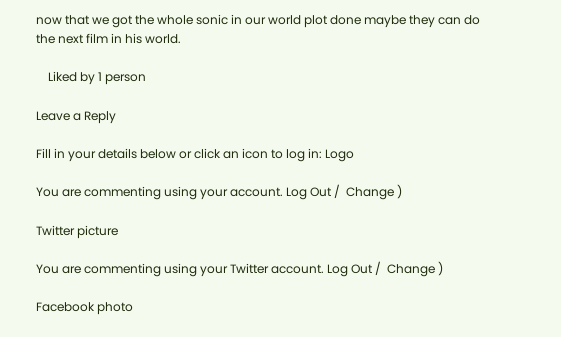now that we got the whole sonic in our world plot done maybe they can do the next film in his world.

    Liked by 1 person

Leave a Reply

Fill in your details below or click an icon to log in: Logo

You are commenting using your account. Log Out /  Change )

Twitter picture

You are commenting using your Twitter account. Log Out /  Change )

Facebook photo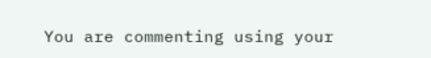You are commenting using your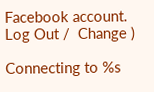Facebook account. Log Out /  Change )

Connecting to %s